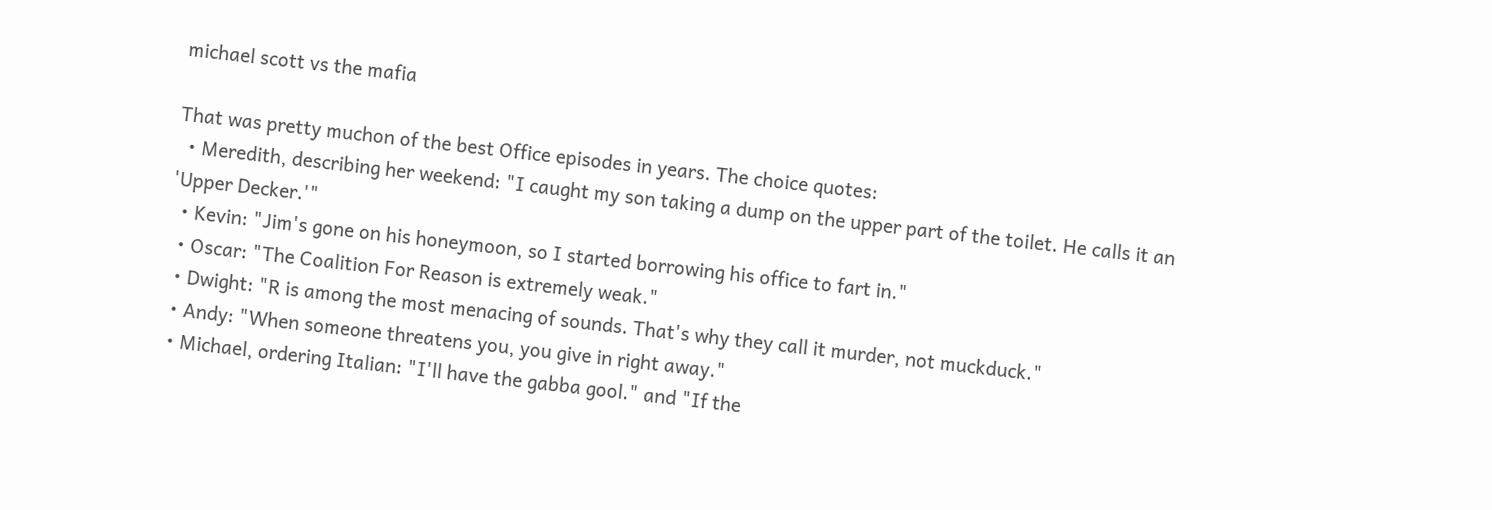michael scott vs the mafia

That was pretty muchon of the best Office episodes in years. The choice quotes:
  • Meredith, describing her weekend: "I caught my son taking a dump on the upper part of the toilet. He calls it an 'Upper Decker.'"
  • Kevin: "Jim's gone on his honeymoon, so I started borrowing his office to fart in."
  • Oscar: "The Coalition For Reason is extremely weak."
  • Dwight: "R is among the most menacing of sounds. That's why they call it murder, not muckduck."
  • Andy: "When someone threatens you, you give in right away."
  • Michael, ordering Italian: "I'll have the gabba gool." and "If the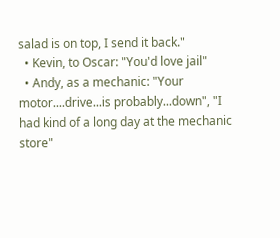salad is on top, I send it back."
  • Kevin, to Oscar: "You'd love jail"
  • Andy, as a mechanic: "Your motor....drive...is probably...down", "I had kind of a long day at the mechanic store"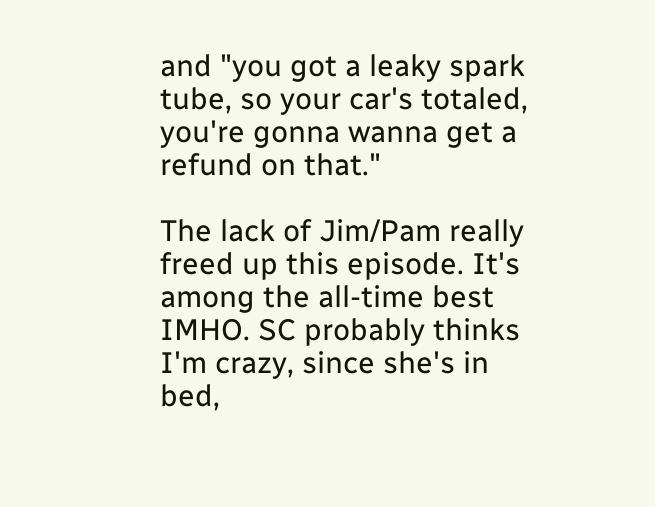and "you got a leaky spark tube, so your car's totaled, you're gonna wanna get a refund on that."

The lack of Jim/Pam really freed up this episode. It's among the all-time best IMHO. SC probably thinks I'm crazy, since she's in bed,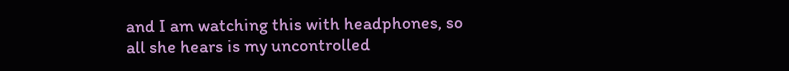and I am watching this with headphones, so all she hears is my uncontrolled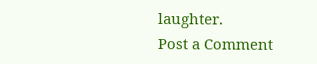laughter.
Post a Comment